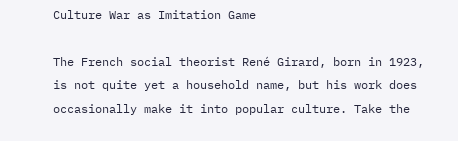Culture War as Imitation Game

The French social theorist René Girard, born in 1923, is not quite yet a household name, but his work does occasionally make it into popular culture. Take the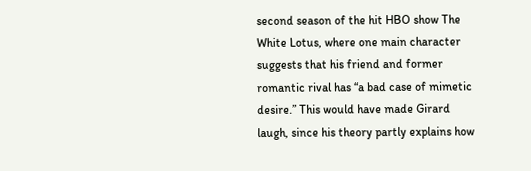second season of the hit HBO show The White Lotus, where one main character suggests that his friend and former romantic rival has “a bad case of mimetic desire.” This would have made Girard laugh, since his theory partly explains how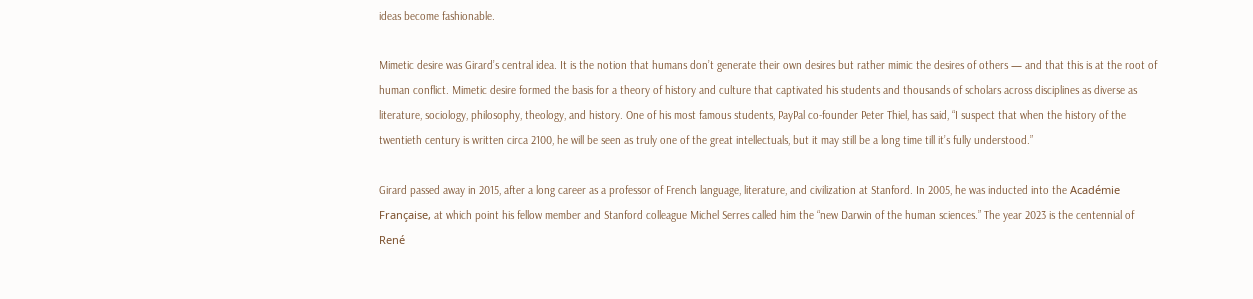ideas become fashionable.

Mimetic desire was Girard’s central idea. It is the notion that humans don’t generate their own desires but rather mimic the desires of others — and that this is at the root of human conflict. Mimetic desire formed the basis for a theory of history and culture that captivated his students and thousands of scholars across disciplines as diverse as literature, sociology, philosophy, theology, and history. One of his most famous students, PayPal co-founder Peter Thiel, has said, “I suspect that when the history of the twentieth century is written circa 2100, he will be seen as truly one of the great intellectuals, but it may still be a long time till it’s fully understood.”

Girard passed away in 2015, after a long career as a professor of French language, literature, and civilization at Stanford. In 2005, he was inducted into the Académie Française, at which point his fellow member and Stanford colleague Michel Serres called him the “new Darwin of the human sciences.” The year 2023 is the centennial of René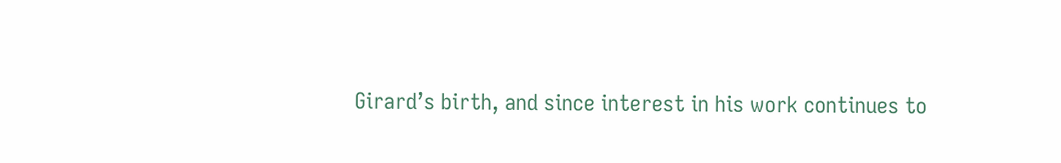Girard’s birth, and since interest in his work continues to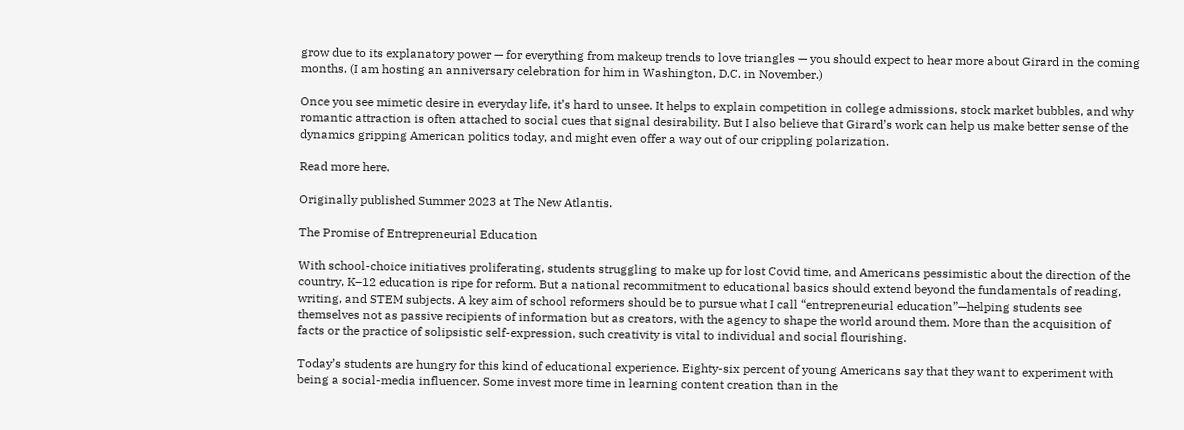grow due to its explanatory power — for everything from makeup trends to love triangles — you should expect to hear more about Girard in the coming months. (I am hosting an anniversary celebration for him in Washington, D.C. in November.)

Once you see mimetic desire in everyday life, it’s hard to unsee. It helps to explain competition in college admissions, stock market bubbles, and why romantic attraction is often attached to social cues that signal desirability. But I also believe that Girard’s work can help us make better sense of the dynamics gripping American politics today, and might even offer a way out of our crippling polarization.

Read more here.

Originally published Summer 2023 at The New Atlantis.

The Promise of Entrepreneurial Education

With school-choice initiatives proliferating, students struggling to make up for lost Covid time, and Americans pessimistic about the direction of the country, K–12 education is ripe for reform. But a national recommitment to educational basics should extend beyond the fundamentals of reading, writing, and STEM subjects. A key aim of school reformers should be to pursue what I call “entrepreneurial education”—helping students see themselves not as passive recipients of information but as creators, with the agency to shape the world around them. More than the acquisition of facts or the practice of solipsistic self-expression, such creativity is vital to individual and social flourishing.

Today’s students are hungry for this kind of educational experience. Eighty-six percent of young Americans say that they want to experiment with being a social-media influencer. Some invest more time in learning content creation than in the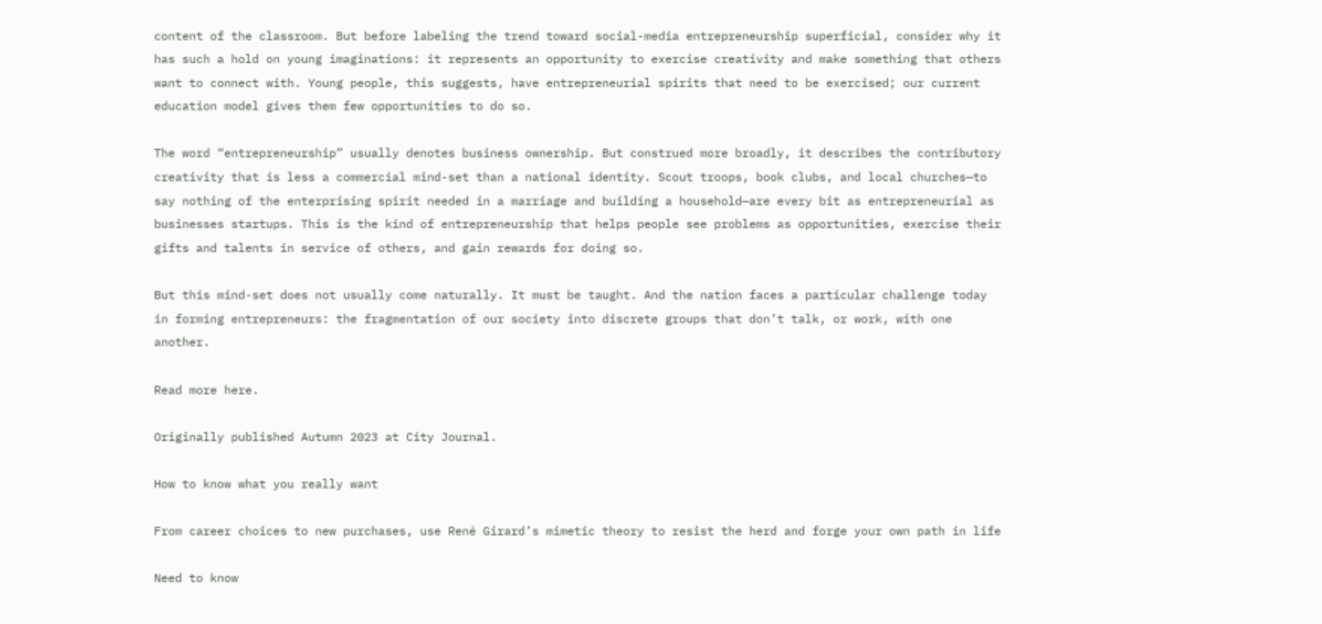content of the classroom. But before labeling the trend toward social-media entrepreneurship superficial, consider why it has such a hold on young imaginations: it represents an opportunity to exercise creativity and make something that others want to connect with. Young people, this suggests, have entrepreneurial spirits that need to be exercised; our current education model gives them few opportunities to do so.

The word “entrepreneurship” usually denotes business ownership. But construed more broadly, it describes the contributory creativity that is less a commercial mind-set than a national identity. Scout troops, book clubs, and local churches—to say nothing of the enterprising spirit needed in a marriage and building a household—are every bit as entrepreneurial as businesses startups. This is the kind of entrepreneurship that helps people see problems as opportunities, exercise their gifts and talents in service of others, and gain rewards for doing so.

But this mind-set does not usually come naturally. It must be taught. And the nation faces a particular challenge today in forming entrepreneurs: the fragmentation of our society into discrete groups that don’t talk, or work, with one another.

Read more here.

Originally published Autumn 2023 at City Journal.

How to know what you really want

From career choices to new purchases, use René Girard’s mimetic theory to resist the herd and forge your own path in life

Need to know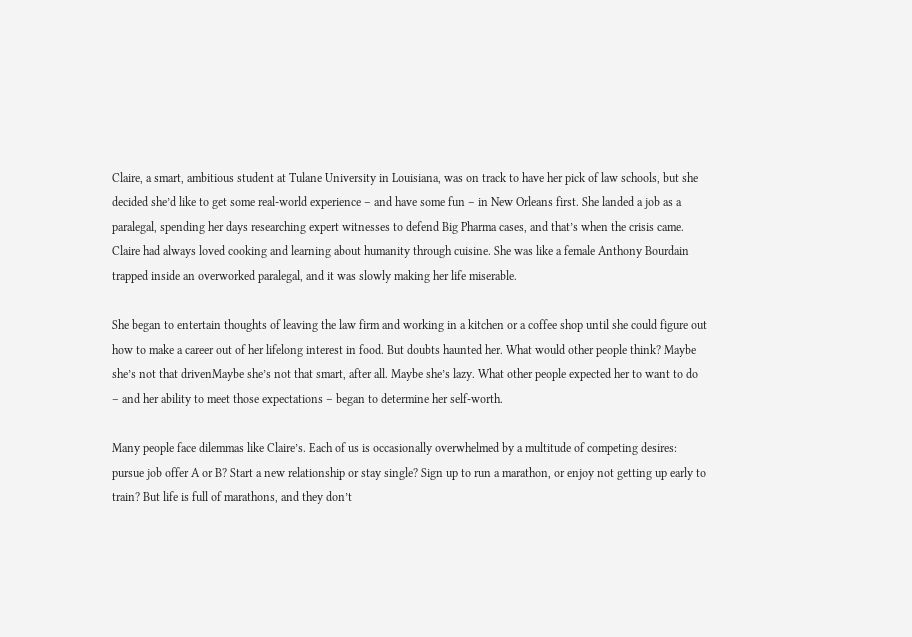Claire, a smart, ambitious student at Tulane University in Louisiana, was on track to have her pick of law schools, but she decided she’d like to get some real-world experience – and have some fun – in New Orleans first. She landed a job as a paralegal, spending her days researching expert witnesses to defend Big Pharma cases, and that’s when the crisis came. Claire had always loved cooking and learning about humanity through cuisine. She was like a female Anthony Bourdain trapped inside an overworked paralegal, and it was slowly making her life miserable.

She began to entertain thoughts of leaving the law firm and working in a kitchen or a coffee shop until she could figure out how to make a career out of her lifelong interest in food. But doubts haunted her. What would other people think? Maybe she’s not that drivenMaybe she’s not that smart, after all. Maybe she’s lazy. What other people expected her to want to do – and her ability to meet those expectations – began to determine her self-worth.

Many people face dilemmas like Claire’s. Each of us is occasionally overwhelmed by a multitude of competing desires: pursue job offer A or B? Start a new relationship or stay single? Sign up to run a marathon, or enjoy not getting up early to train? But life is full of marathons, and they don’t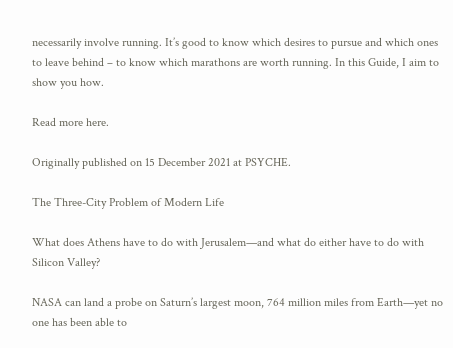necessarily involve running. It’s good to know which desires to pursue and which ones to leave behind – to know which marathons are worth running. In this Guide, I aim to show you how.

Read more here.

Originally published on 15 December 2021 at PSYCHE.

The Three-City Problem of Modern Life

What does Athens have to do with Jerusalem—and what do either have to do with Silicon Valley?

NASA can land a probe on Saturn’s largest moon, 764 million miles from Earth—yet no one has been able to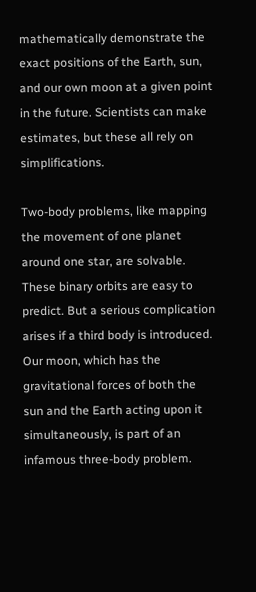mathematically demonstrate the exact positions of the Earth, sun, and our own moon at a given point in the future. Scientists can make estimates, but these all rely on simplifications.

Two-body problems, like mapping the movement of one planet around one star, are solvable. These binary orbits are easy to predict. But a serious complication arises if a third body is introduced. Our moon, which has the gravitational forces of both the sun and the Earth acting upon it simultaneously, is part of an infamous three-body problem.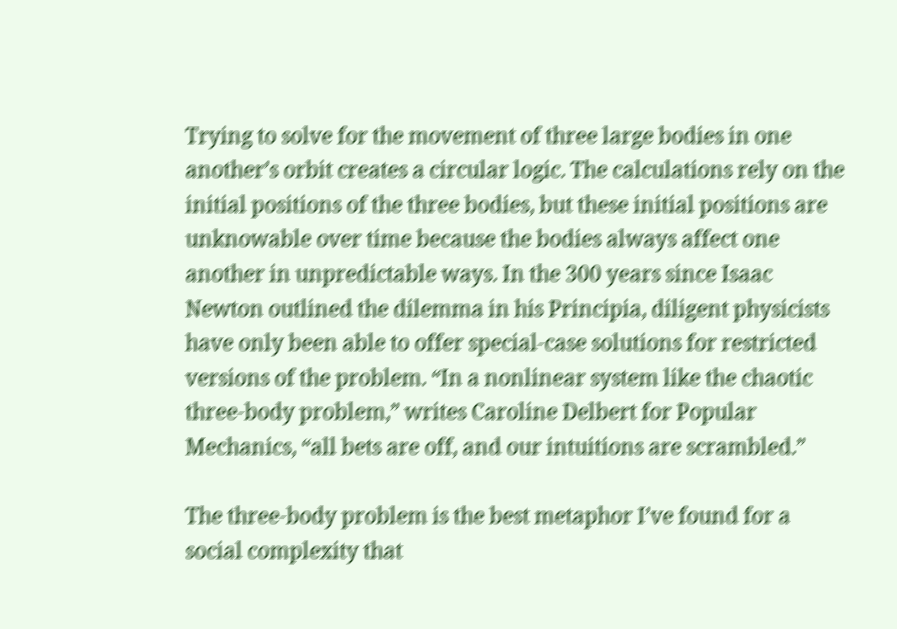Trying to solve for the movement of three large bodies in one another’s orbit creates a circular logic. The calculations rely on the initial positions of the three bodies, but these initial positions are unknowable over time because the bodies always affect one another in unpredictable ways. In the 300 years since Isaac Newton outlined the dilemma in his Principia, diligent physicists have only been able to offer special-case solutions for restricted versions of the problem. “In a nonlinear system like the chaotic three-body problem,” writes Caroline Delbert for Popular Mechanics, “all bets are off, and our intuitions are scrambled.”

The three-body problem is the best metaphor I’ve found for a social complexity that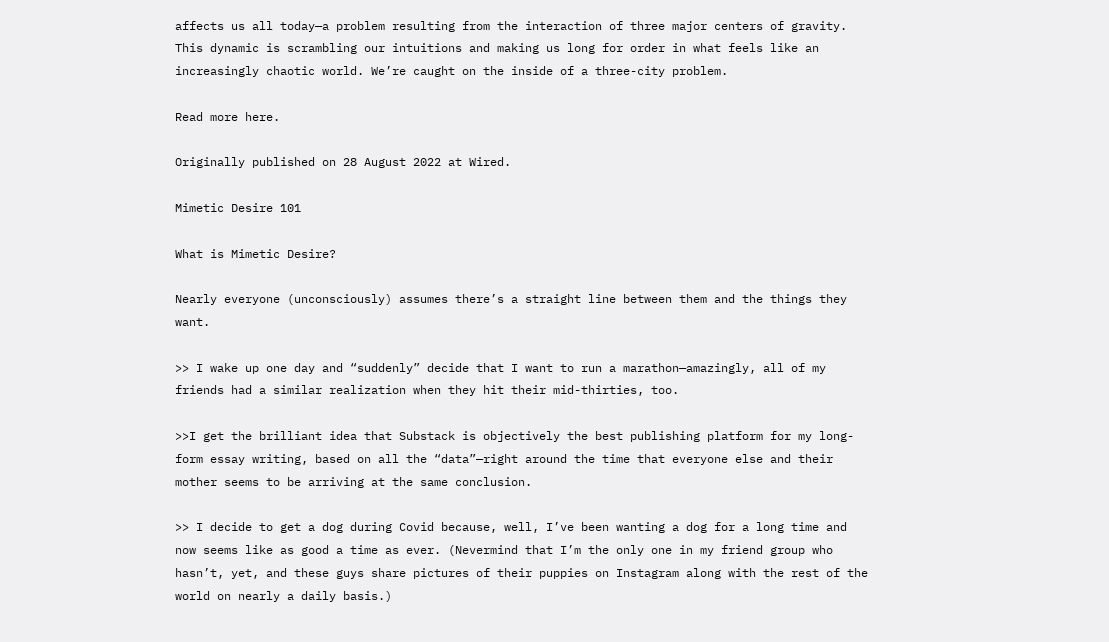affects us all today—a problem resulting from the interaction of three major centers of gravity. This dynamic is scrambling our intuitions and making us long for order in what feels like an increasingly chaotic world. We’re caught on the inside of a three-city problem.

Read more here.

Originally published on 28 August 2022 at Wired.

Mimetic Desire 101

What is Mimetic Desire?

Nearly everyone (unconsciously) assumes there’s a straight line between them and the things they want.

>> I wake up one day and “suddenly” decide that I want to run a marathon—amazingly, all of my friends had a similar realization when they hit their mid-thirties, too.

>>I get the brilliant idea that Substack is objectively the best publishing platform for my long-form essay writing, based on all the “data”—right around the time that everyone else and their mother seems to be arriving at the same conclusion.

>> I decide to get a dog during Covid because, well, I’ve been wanting a dog for a long time and now seems like as good a time as ever. (Nevermind that I’m the only one in my friend group who hasn’t, yet, and these guys share pictures of their puppies on Instagram along with the rest of the world on nearly a daily basis.)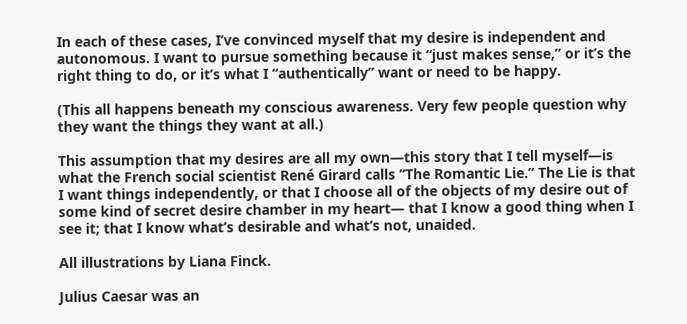In each of these cases, I’ve convinced myself that my desire is independent and autonomous. I want to pursue something because it “just makes sense,” or it’s the right thing to do, or it’s what I “authentically” want or need to be happy.

(This all happens beneath my conscious awareness. Very few people question why they want the things they want at all.)

This assumption that my desires are all my own—this story that I tell myself—is what the French social scientist René Girard calls “The Romantic Lie.” The Lie is that I want things independently, or that I choose all of the objects of my desire out of some kind of secret desire chamber in my heart— that I know a good thing when I see it; that I know what’s desirable and what’s not, unaided.

All illustrations by Liana Finck.

Julius Caesar was an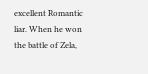excellent Romantic liar. When he won the battle of Zela,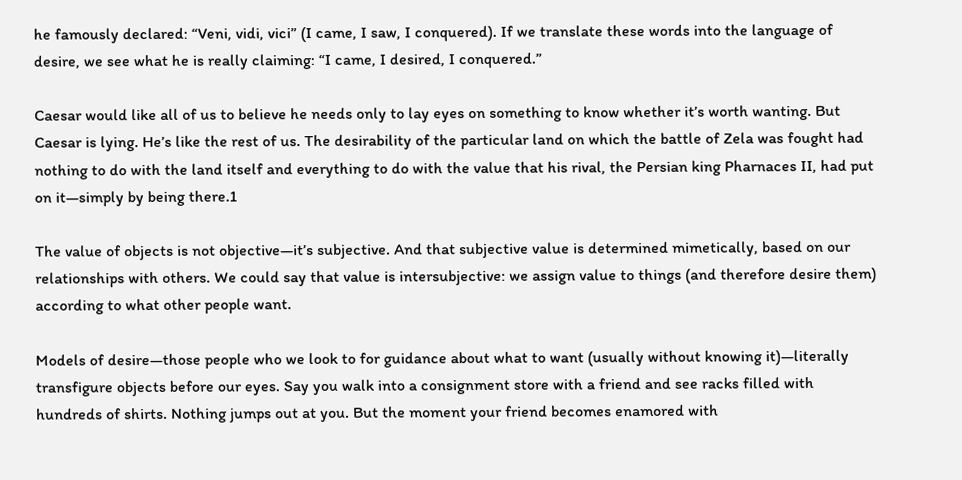he famously declared: “Veni, vidi, vici” (I came, I saw, I conquered). If we translate these words into the language of desire, we see what he is really claiming: “I came, I desired, I conquered.”

Caesar would like all of us to believe he needs only to lay eyes on something to know whether it’s worth wanting. But Caesar is lying. He’s like the rest of us. The desirability of the particular land on which the battle of Zela was fought had nothing to do with the land itself and everything to do with the value that his rival, the Persian king Pharnaces II, had put on it—simply by being there.1

The value of objects is not objective—it’s subjective. And that subjective value is determined mimetically, based on our relationships with others. We could say that value is intersubjective: we assign value to things (and therefore desire them) according to what other people want.

Models of desire—those people who we look to for guidance about what to want (usually without knowing it)—literally transfigure objects before our eyes. Say you walk into a consignment store with a friend and see racks filled with hundreds of shirts. Nothing jumps out at you. But the moment your friend becomes enamored with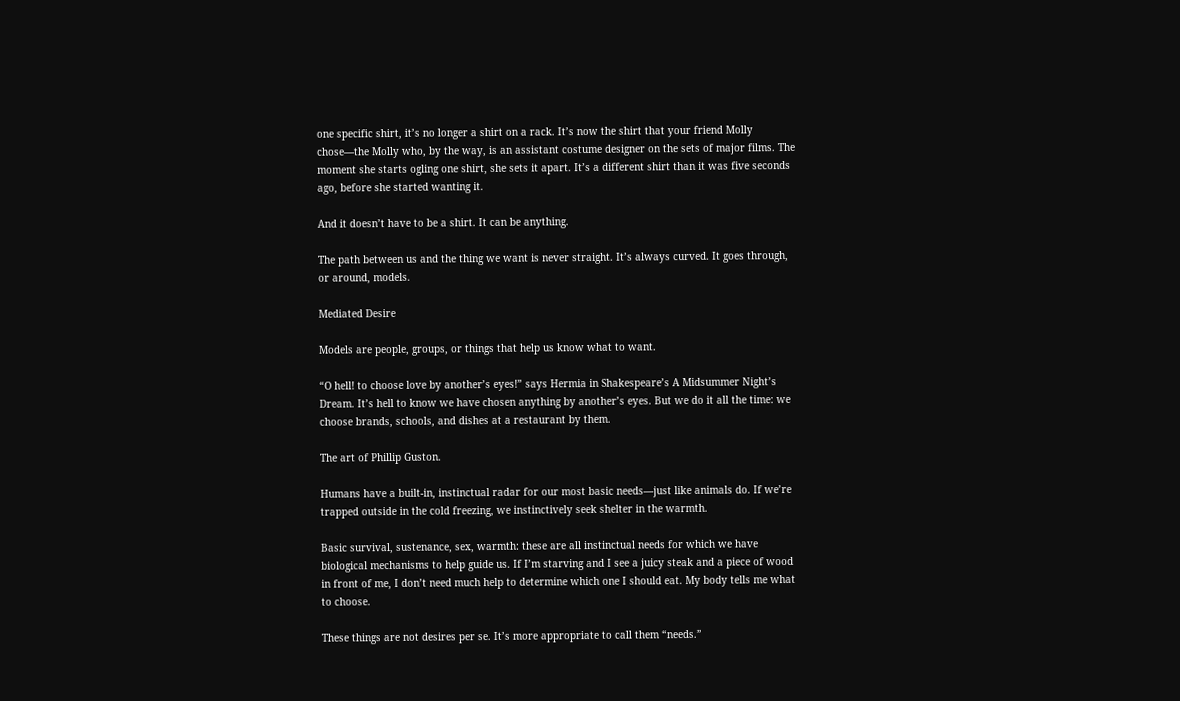one specific shirt, it’s no longer a shirt on a rack. It’s now the shirt that your friend Molly chose—the Molly who, by the way, is an assistant costume designer on the sets of major films. The moment she starts ogling one shirt, she sets it apart. It’s a different shirt than it was five seconds ago, before she started wanting it.

And it doesn’t have to be a shirt. It can be anything.

The path between us and the thing we want is never straight. It’s always curved. It goes through, or around, models.

Mediated Desire

Models are people, groups, or things that help us know what to want.

“O hell! to choose love by another’s eyes!” says Hermia in Shakespeare’s A Midsummer Night’s Dream. It’s hell to know we have chosen anything by another’s eyes. But we do it all the time: we choose brands, schools, and dishes at a restaurant by them.

The art of Phillip Guston.

Humans have a built-in, instinctual radar for our most basic needs—just like animals do. If we’re trapped outside in the cold freezing, we instinctively seek shelter in the warmth.

Basic survival, sustenance, sex, warmth: these are all instinctual needs for which we have biological mechanisms to help guide us. If I’m starving and I see a juicy steak and a piece of wood in front of me, I don’t need much help to determine which one I should eat. My body tells me what to choose.

These things are not desires per se. It’s more appropriate to call them “needs.”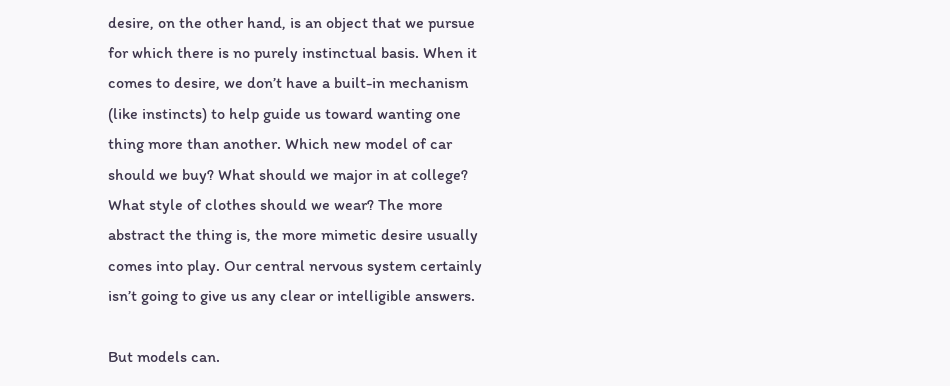desire, on the other hand, is an object that we pursue for which there is no purely instinctual basis. When it comes to desire, we don’t have a built-in mechanism (like instincts) to help guide us toward wanting one thing more than another. Which new model of car should we buy? What should we major in at college? What style of clothes should we wear? The more abstract the thing is, the more mimetic desire usually comes into play. Our central nervous system certainly isn’t going to give us any clear or intelligible answers.

But models can.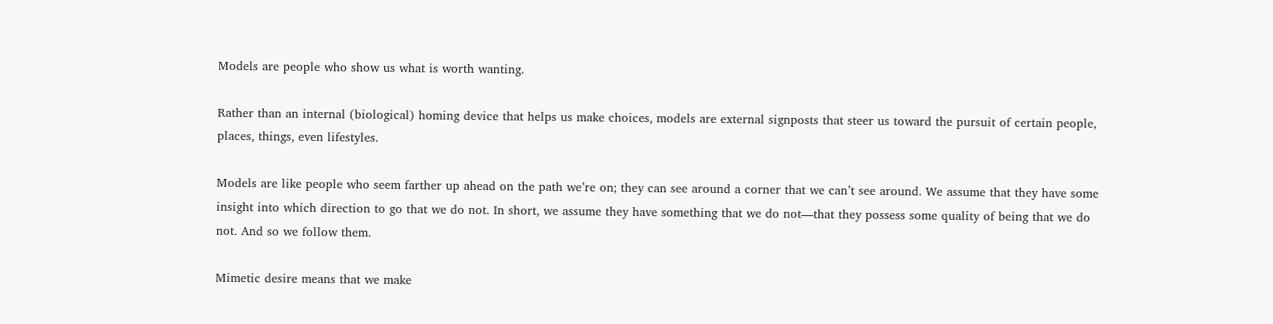Models are people who show us what is worth wanting.

Rather than an internal (biological) homing device that helps us make choices, models are external signposts that steer us toward the pursuit of certain people, places, things, even lifestyles.

Models are like people who seem farther up ahead on the path we’re on; they can see around a corner that we can’t see around. We assume that they have some insight into which direction to go that we do not. In short, we assume they have something that we do not—that they possess some quality of being that we do not. And so we follow them.

Mimetic desire means that we make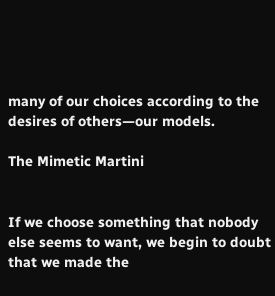many of our choices according to the desires of others—our models.

The Mimetic Martini


If we choose something that nobody else seems to want, we begin to doubt that we made the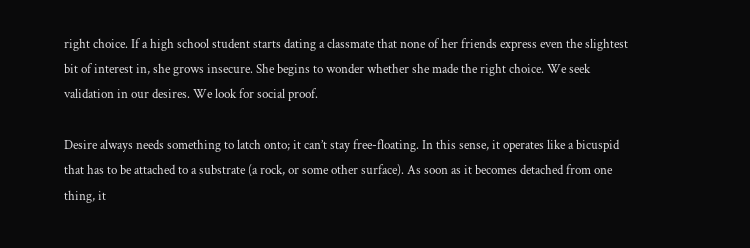right choice. If a high school student starts dating a classmate that none of her friends express even the slightest bit of interest in, she grows insecure. She begins to wonder whether she made the right choice. We seek validation in our desires. We look for social proof.

Desire always needs something to latch onto; it can’t stay free-floating. In this sense, it operates like a bicuspid that has to be attached to a substrate (a rock, or some other surface). As soon as it becomes detached from one thing, it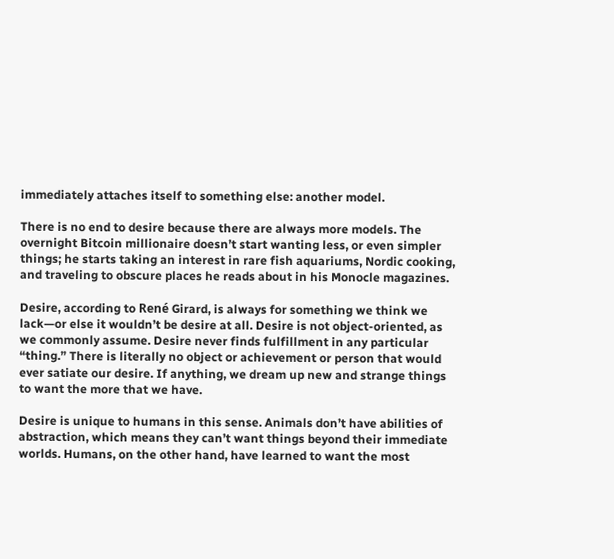immediately attaches itself to something else: another model.

There is no end to desire because there are always more models. The overnight Bitcoin millionaire doesn’t start wanting less, or even simpler things; he starts taking an interest in rare fish aquariums, Nordic cooking, and traveling to obscure places he reads about in his Monocle magazines.

Desire, according to René Girard, is always for something we think we lack—or else it wouldn’t be desire at all. Desire is not object-oriented, as we commonly assume. Desire never finds fulfillment in any particular “thing.” There is literally no object or achievement or person that would ever satiate our desire. If anything, we dream up new and strange things to want the more that we have.

Desire is unique to humans in this sense. Animals don’t have abilities of abstraction, which means they can’t want things beyond their immediate worlds. Humans, on the other hand, have learned to want the most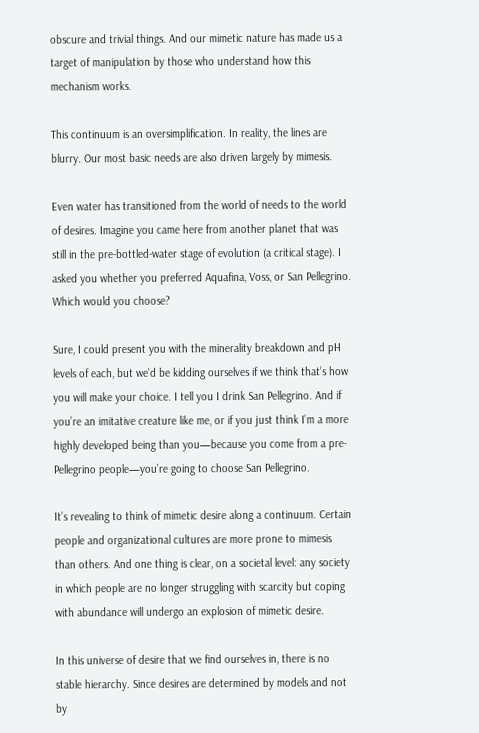obscure and trivial things. And our mimetic nature has made us a target of manipulation by those who understand how this mechanism works.

This continuum is an oversimplification. In reality, the lines are blurry. Our most basic needs are also driven largely by mimesis.

Even water has transitioned from the world of needs to the world of desires. Imagine you came here from another planet that was still in the pre-bottled-water stage of evolution (a critical stage). I asked you whether you preferred Aquafina, Voss, or San Pellegrino. Which would you choose?

Sure, I could present you with the minerality breakdown and pH levels of each, but we’d be kidding ourselves if we think that’s how you will make your choice. I tell you I drink San Pellegrino. And if you’re an imitative creature like me, or if you just think I’m a more highly developed being than you—because you come from a pre-Pellegrino people—you’re going to choose San Pellegrino.

It’s revealing to think of mimetic desire along a continuum. Certain people and organizational cultures are more prone to mimesis than others. And one thing is clear, on a societal level: any society in which people are no longer struggling with scarcity but coping with abundance will undergo an explosion of mimetic desire.

In this universe of desire that we find ourselves in, there is no stable hierarchy. Since desires are determined by models and not by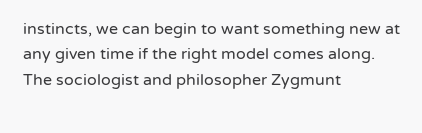instincts, we can begin to want something new at any given time if the right model comes along. The sociologist and philosopher Zygmunt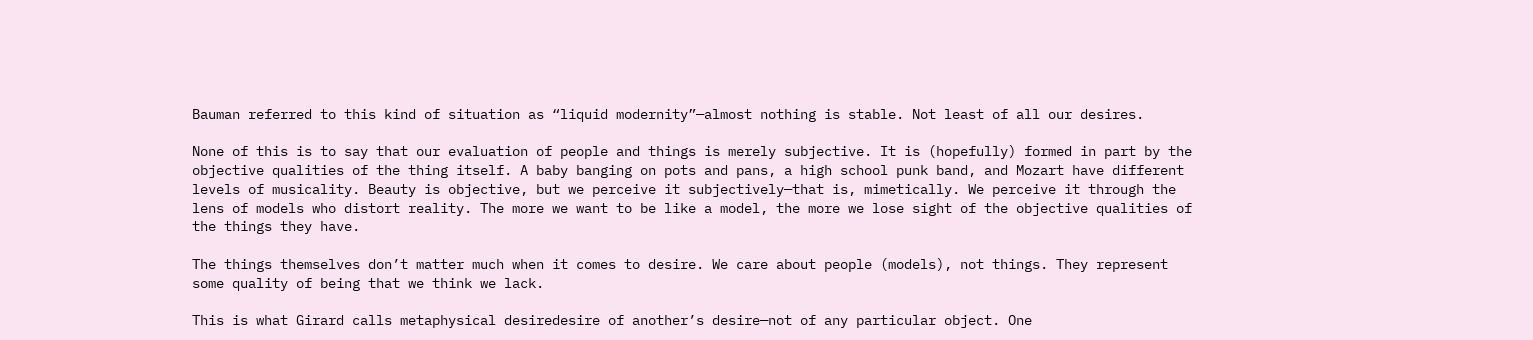Bauman referred to this kind of situation as “liquid modernity”—almost nothing is stable. Not least of all our desires.

None of this is to say that our evaluation of people and things is merely subjective. It is (hopefully) formed in part by the objective qualities of the thing itself. A baby banging on pots and pans, a high school punk band, and Mozart have different levels of musicality. Beauty is objective, but we perceive it subjectively—that is, mimetically. We perceive it through the lens of models who distort reality. The more we want to be like a model, the more we lose sight of the objective qualities of the things they have.

The things themselves don’t matter much when it comes to desire. We care about people (models), not things. They represent some quality of being that we think we lack.

This is what Girard calls metaphysical desiredesire of another’s desire—not of any particular object. One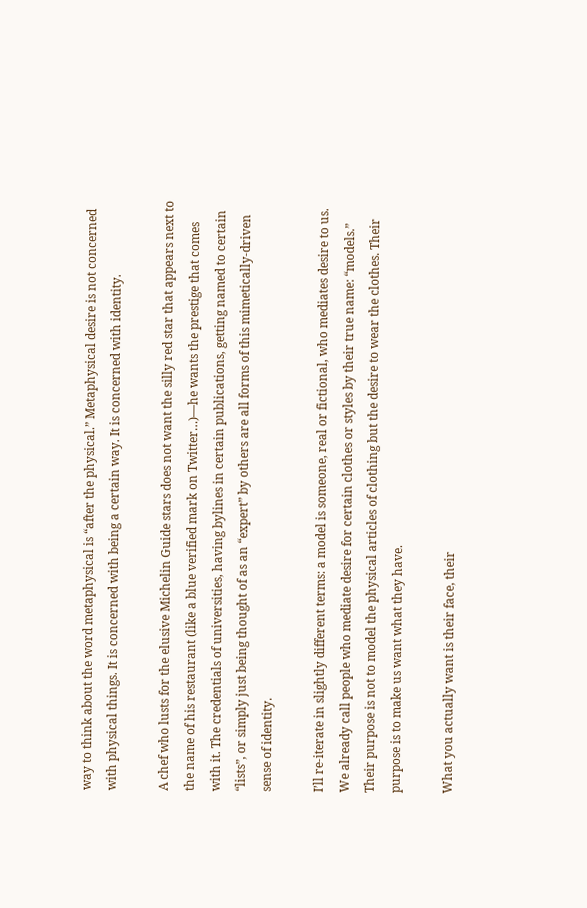way to think about the word metaphysical is “after the physical.” Metaphysical desire is not concerned with physical things. It is concerned with being a certain way. It is concerned with identity.

A chef who lusts for the elusive Michelin Guide stars does not want the silly red star that appears next to the name of his restaurant (like a blue verified mark on Twitter…)—he wants the prestige that comes with it. The credentials of universities, having bylines in certain publications, getting named to certain “lists”, or simply just being thought of as an “expert” by others are all forms of this mimetically-driven sense of identity.

I’ll re-iterate in slightly different terms: a model is someone, real or fictional, who mediates desire to us. We already call people who mediate desire for certain clothes or styles by their true name: “models.” Their purpose is not to model the physical articles of clothing but the desire to wear the clothes. Their purpose is to make us want what they have.

What you actually want is their face, their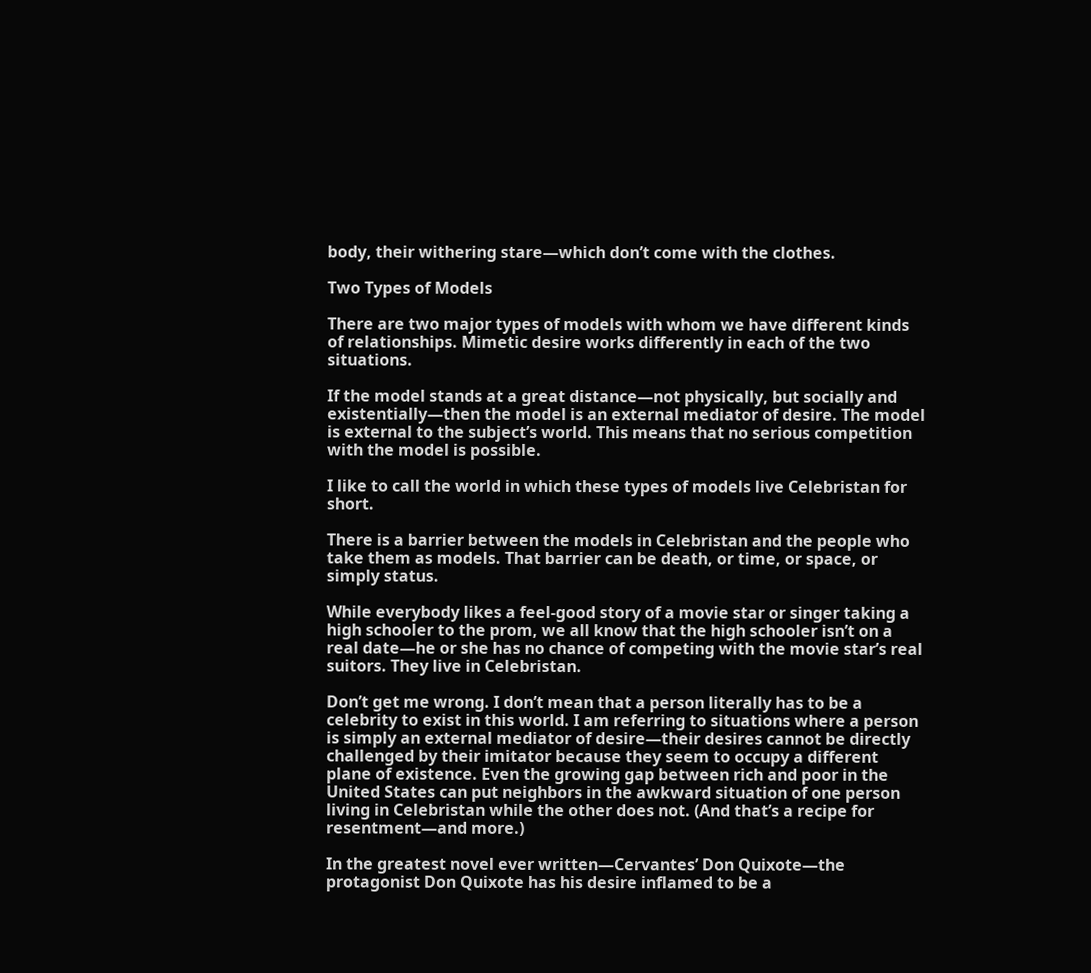body, their withering stare—which don’t come with the clothes.

Two Types of Models

There are two major types of models with whom we have different kinds of relationships. Mimetic desire works differently in each of the two situations.

If the model stands at a great distance—not physically, but socially and existentially—then the model is an external mediator of desire. The model is external to the subject’s world. This means that no serious competition with the model is possible.

I like to call the world in which these types of models live Celebristan for short.

There is a barrier between the models in Celebristan and the people who take them as models. That barrier can be death, or time, or space, or simply status.

While everybody likes a feel-good story of a movie star or singer taking a high schooler to the prom, we all know that the high schooler isn’t on a real date—he or she has no chance of competing with the movie star’s real suitors. They live in Celebristan.

Don’t get me wrong. I don’t mean that a person literally has to be a celebrity to exist in this world. I am referring to situations where a person is simply an external mediator of desire—their desires cannot be directly challenged by their imitator because they seem to occupy a different plane of existence. Even the growing gap between rich and poor in the United States can put neighbors in the awkward situation of one person living in Celebristan while the other does not. (And that’s a recipe for resentment—and more.)

In the greatest novel ever written—Cervantes’ Don Quixote—the protagonist Don Quixote has his desire inflamed to be a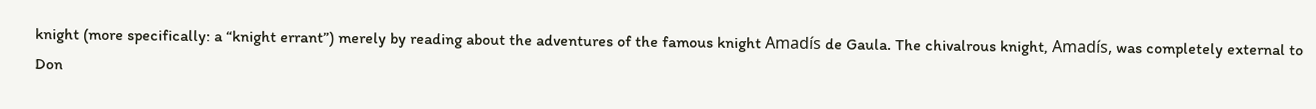knight (more specifically: a “knight errant”) merely by reading about the adventures of the famous knight Amadís de Gaula. The chivalrous knight, Amadís, was completely external to Don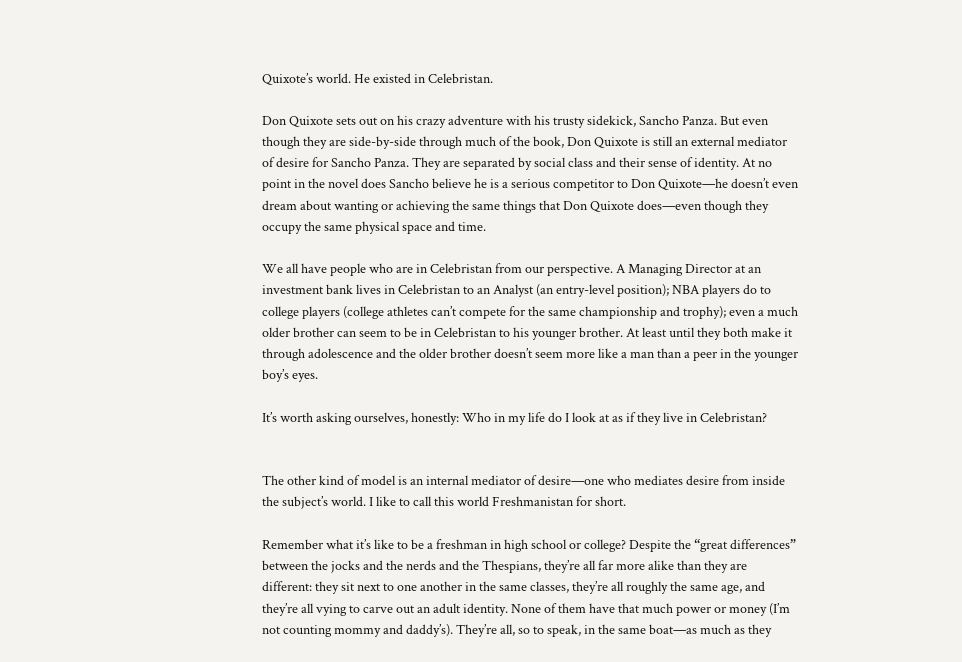Quixote’s world. He existed in Celebristan.

Don Quixote sets out on his crazy adventure with his trusty sidekick, Sancho Panza. But even though they are side-by-side through much of the book, Don Quixote is still an external mediator of desire for Sancho Panza. They are separated by social class and their sense of identity. At no point in the novel does Sancho believe he is a serious competitor to Don Quixote—he doesn’t even dream about wanting or achieving the same things that Don Quixote does—even though they occupy the same physical space and time.

We all have people who are in Celebristan from our perspective. A Managing Director at an investment bank lives in Celebristan to an Analyst (an entry-level position); NBA players do to college players (college athletes can’t compete for the same championship and trophy); even a much older brother can seem to be in Celebristan to his younger brother. At least until they both make it through adolescence and the older brother doesn’t seem more like a man than a peer in the younger boy’s eyes.

It’s worth asking ourselves, honestly: Who in my life do I look at as if they live in Celebristan?


The other kind of model is an internal mediator of desire—one who mediates desire from inside the subject’s world. I like to call this world Freshmanistan for short.

Remember what it’s like to be a freshman in high school or college? Despite the “great differences” between the jocks and the nerds and the Thespians, they’re all far more alike than they are different: they sit next to one another in the same classes, they’re all roughly the same age, and they’re all vying to carve out an adult identity. None of them have that much power or money (I’m not counting mommy and daddy’s). They’re all, so to speak, in the same boat—as much as they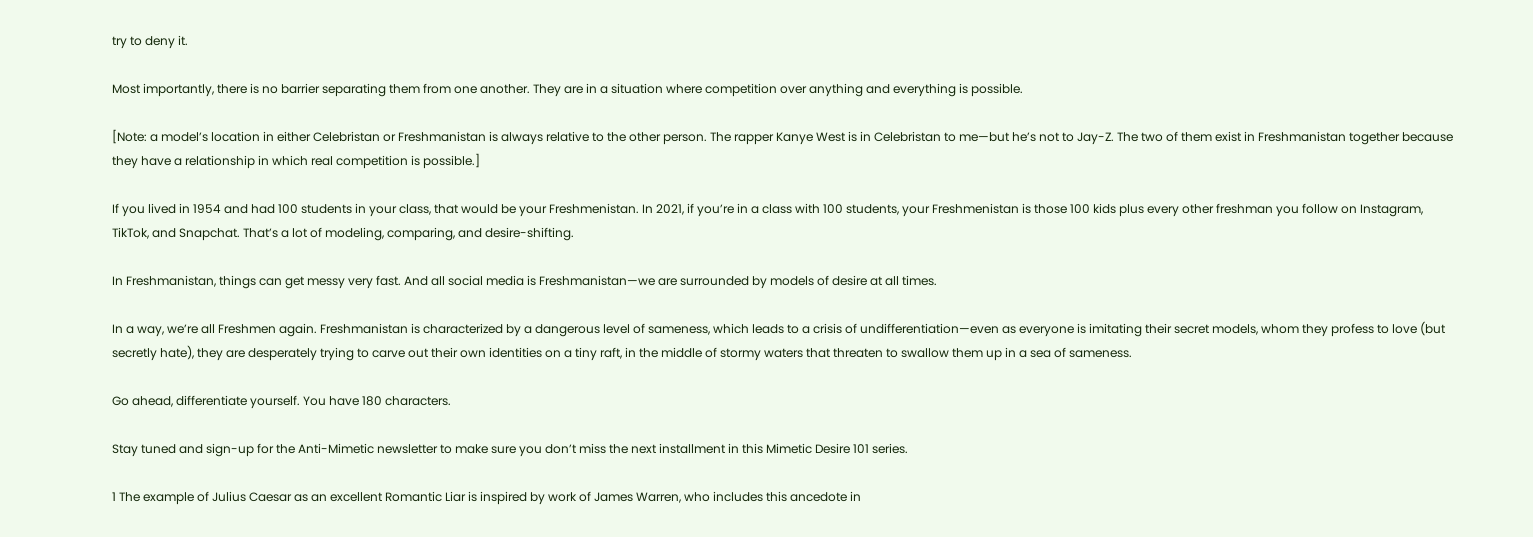try to deny it.

Most importantly, there is no barrier separating them from one another. They are in a situation where competition over anything and everything is possible.

[Note: a model’s location in either Celebristan or Freshmanistan is always relative to the other person. The rapper Kanye West is in Celebristan to me—but he’s not to Jay-Z. The two of them exist in Freshmanistan together because they have a relationship in which real competition is possible.]

If you lived in 1954 and had 100 students in your class, that would be your Freshmenistan. In 2021, if you’re in a class with 100 students, your Freshmenistan is those 100 kids plus every other freshman you follow on Instagram, TikTok, and Snapchat. That’s a lot of modeling, comparing, and desire-shifting.

In Freshmanistan, things can get messy very fast. And all social media is Freshmanistan—we are surrounded by models of desire at all times.

In a way, we’re all Freshmen again. Freshmanistan is characterized by a dangerous level of sameness, which leads to a crisis of undifferentiation—even as everyone is imitating their secret models, whom they profess to love (but secretly hate), they are desperately trying to carve out their own identities on a tiny raft, in the middle of stormy waters that threaten to swallow them up in a sea of sameness.

Go ahead, differentiate yourself. You have 180 characters.

Stay tuned and sign-up for the Anti-Mimetic newsletter to make sure you don’t miss the next installment in this Mimetic Desire 101 series.

1 The example of Julius Caesar as an excellent Romantic Liar is inspired by work of James Warren, who includes this ancedote in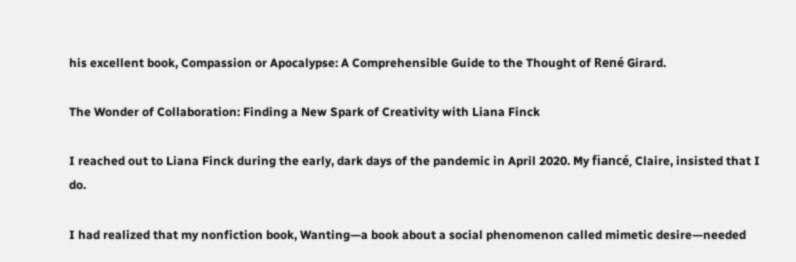his excellent book, Compassion or Apocalypse: A Comprehensible Guide to the Thought of René Girard.

The Wonder of Collaboration: Finding a New Spark of Creativity with Liana Finck

I reached out to Liana Finck during the early, dark days of the pandemic in April 2020. My fiancé, Claire, insisted that I do.

I had realized that my nonfiction book, Wanting—a book about a social phenomenon called mimetic desire—needed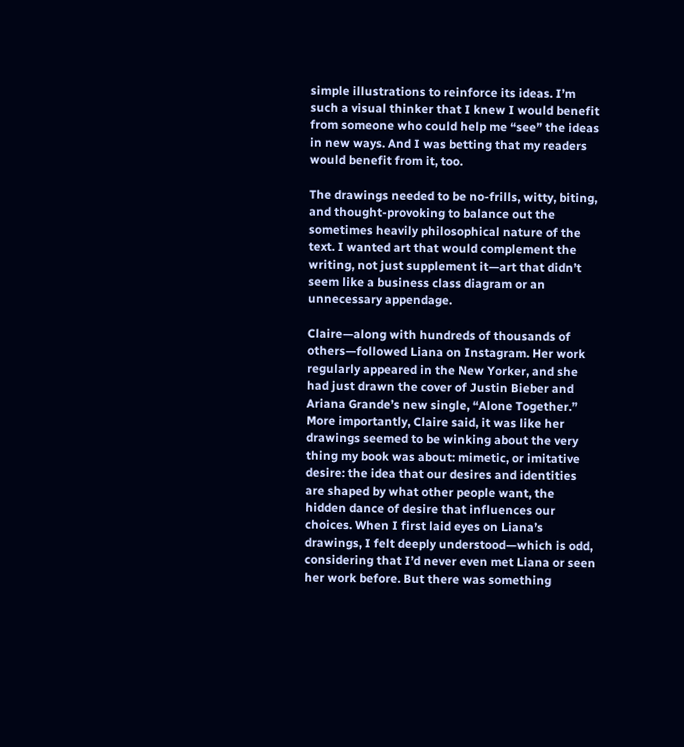simple illustrations to reinforce its ideas. I’m such a visual thinker that I knew I would benefit from someone who could help me “see” the ideas in new ways. And I was betting that my readers would benefit from it, too.

The drawings needed to be no-frills, witty, biting, and thought-provoking to balance out the sometimes heavily philosophical nature of the text. I wanted art that would complement the writing, not just supplement it—art that didn’t seem like a business class diagram or an unnecessary appendage.

Claire—along with hundreds of thousands of others—followed Liana on Instagram. Her work regularly appeared in the New Yorker, and she had just drawn the cover of Justin Bieber and Ariana Grande’s new single, “Alone Together.” More importantly, Claire said, it was like her drawings seemed to be winking about the very thing my book was about: mimetic, or imitative desire: the idea that our desires and identities are shaped by what other people want, the hidden dance of desire that influences our choices. When I first laid eyes on Liana’s drawings, I felt deeply understood—which is odd, considering that I’d never even met Liana or seen her work before. But there was something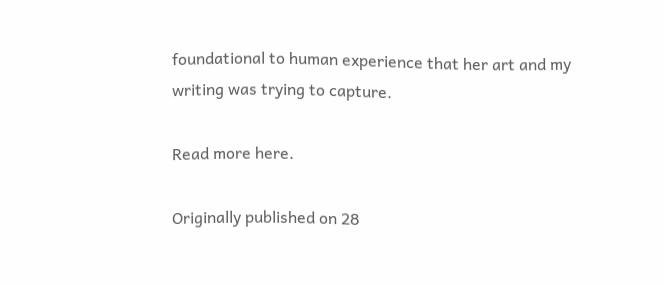foundational to human experience that her art and my writing was trying to capture.

Read more here.

Originally published on 28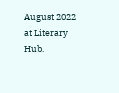August 2022 at Literary Hub.